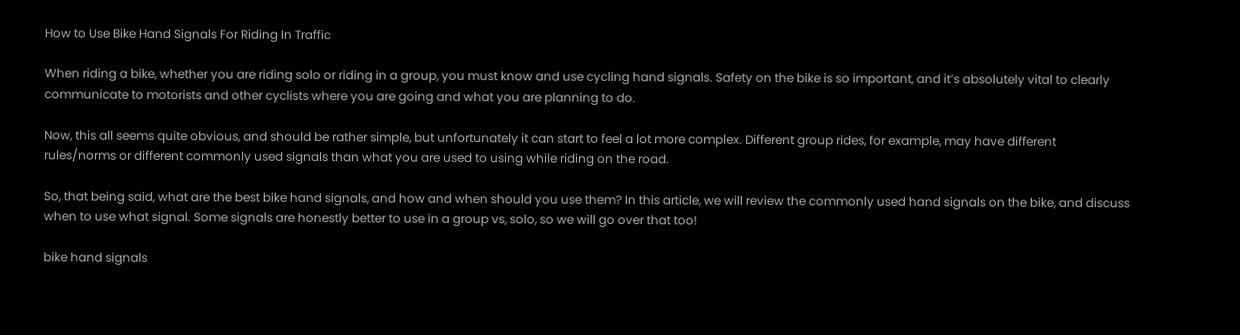How to Use Bike Hand Signals For Riding In Traffic

When riding a bike, whether you are riding solo or riding in a group, you must know and use cycling hand signals. Safety on the bike is so important, and it’s absolutely vital to clearly communicate to motorists and other cyclists where you are going and what you are planning to do.

Now, this all seems quite obvious, and should be rather simple, but unfortunately it can start to feel a lot more complex. Different group rides, for example, may have different rules/norms or different commonly used signals than what you are used to using while riding on the road.

So, that being said, what are the best bike hand signals, and how and when should you use them? In this article, we will review the commonly used hand signals on the bike, and discuss when to use what signal. Some signals are honestly better to use in a group vs, solo, so we will go over that too!

bike hand signals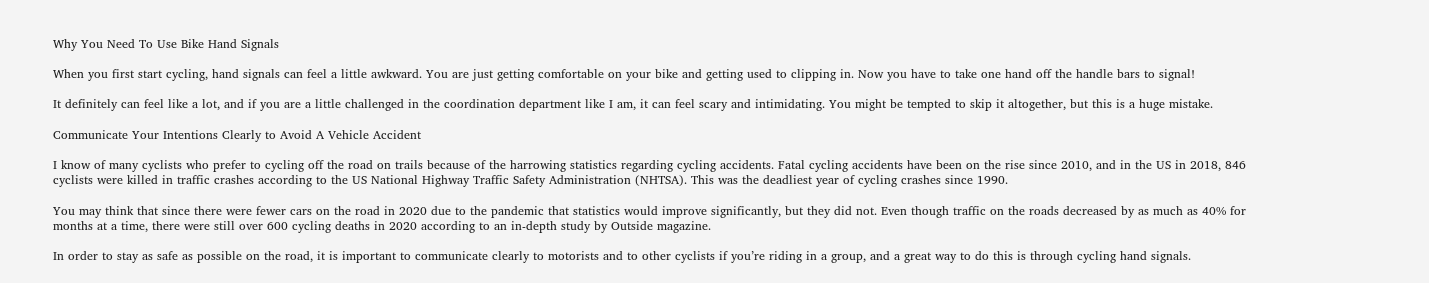Why You Need To Use Bike Hand Signals

When you first start cycling, hand signals can feel a little awkward. You are just getting comfortable on your bike and getting used to clipping in. Now you have to take one hand off the handle bars to signal!

It definitely can feel like a lot, and if you are a little challenged in the coordination department like I am, it can feel scary and intimidating. You might be tempted to skip it altogether, but this is a huge mistake.

Communicate Your Intentions Clearly to Avoid A Vehicle Accident

I know of many cyclists who prefer to cycling off the road on trails because of the harrowing statistics regarding cycling accidents. Fatal cycling accidents have been on the rise since 2010, and in the US in 2018, 846 cyclists were killed in traffic crashes according to the US National Highway Traffic Safety Administration (NHTSA). This was the deadliest year of cycling crashes since 1990.

You may think that since there were fewer cars on the road in 2020 due to the pandemic that statistics would improve significantly, but they did not. Even though traffic on the roads decreased by as much as 40% for months at a time, there were still over 600 cycling deaths in 2020 according to an in-depth study by Outside magazine.

In order to stay as safe as possible on the road, it is important to communicate clearly to motorists and to other cyclists if you’re riding in a group, and a great way to do this is through cycling hand signals.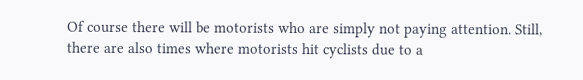Of course there will be motorists who are simply not paying attention. Still, there are also times where motorists hit cyclists due to a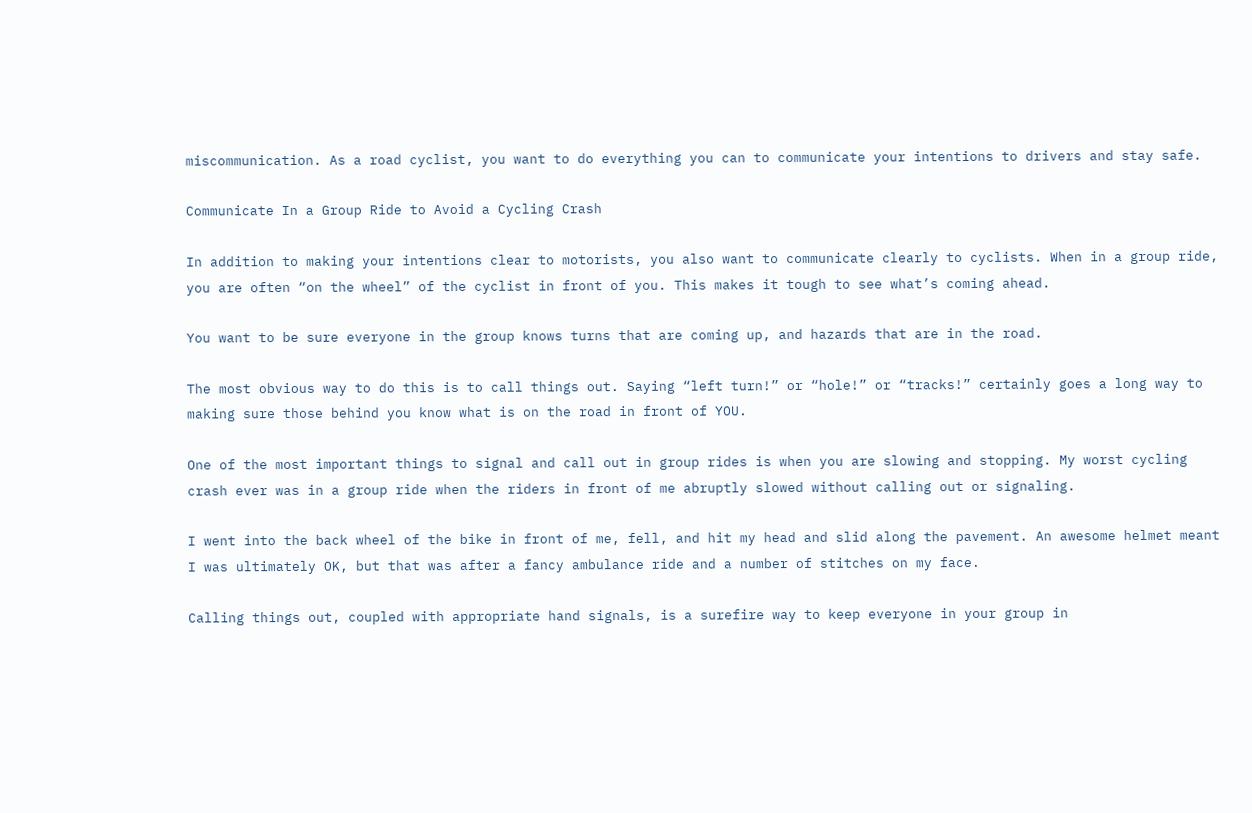miscommunication. As a road cyclist, you want to do everything you can to communicate your intentions to drivers and stay safe.

Communicate In a Group Ride to Avoid a Cycling Crash

In addition to making your intentions clear to motorists, you also want to communicate clearly to cyclists. When in a group ride, you are often “on the wheel” of the cyclist in front of you. This makes it tough to see what’s coming ahead.

You want to be sure everyone in the group knows turns that are coming up, and hazards that are in the road.

The most obvious way to do this is to call things out. Saying “left turn!” or “hole!” or “tracks!” certainly goes a long way to making sure those behind you know what is on the road in front of YOU.

One of the most important things to signal and call out in group rides is when you are slowing and stopping. My worst cycling crash ever was in a group ride when the riders in front of me abruptly slowed without calling out or signaling.

I went into the back wheel of the bike in front of me, fell, and hit my head and slid along the pavement. An awesome helmet meant I was ultimately OK, but that was after a fancy ambulance ride and a number of stitches on my face.

Calling things out, coupled with appropriate hand signals, is a surefire way to keep everyone in your group in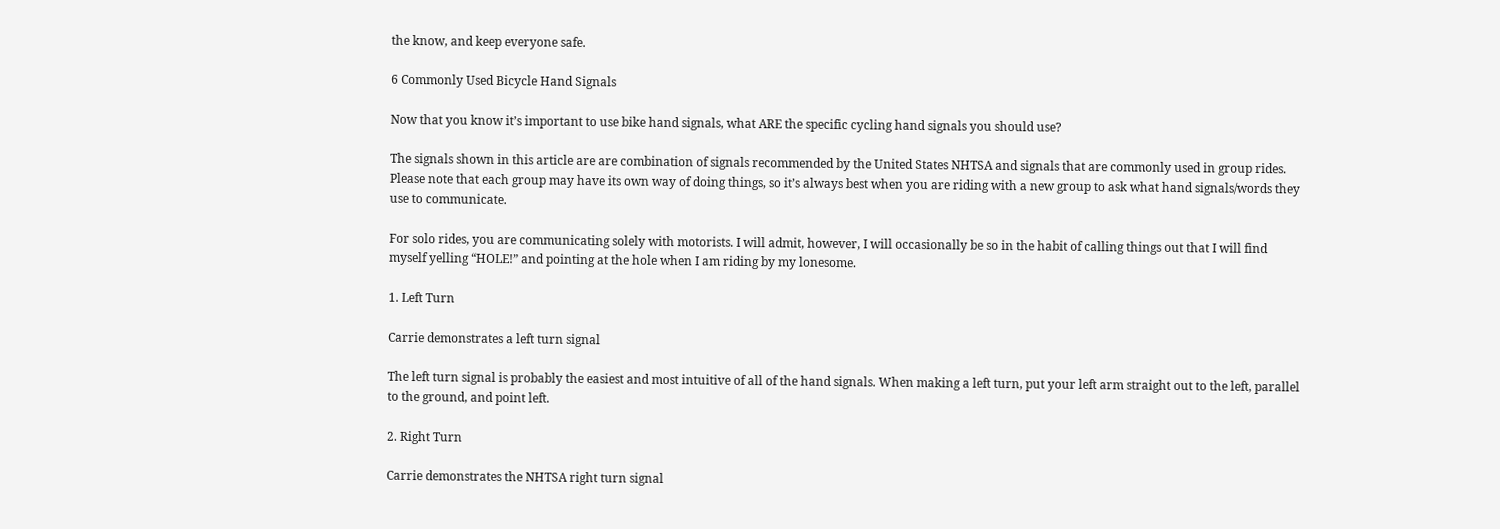the know, and keep everyone safe.

6 Commonly Used Bicycle Hand Signals

Now that you know it’s important to use bike hand signals, what ARE the specific cycling hand signals you should use?

The signals shown in this article are are combination of signals recommended by the United States NHTSA and signals that are commonly used in group rides. Please note that each group may have its own way of doing things, so it’s always best when you are riding with a new group to ask what hand signals/words they use to communicate.

For solo rides, you are communicating solely with motorists. I will admit, however, I will occasionally be so in the habit of calling things out that I will find myself yelling “HOLE!” and pointing at the hole when I am riding by my lonesome.

1. Left Turn

Carrie demonstrates a left turn signal

The left turn signal is probably the easiest and most intuitive of all of the hand signals. When making a left turn, put your left arm straight out to the left, parallel to the ground, and point left.

2. Right Turn

Carrie demonstrates the NHTSA right turn signal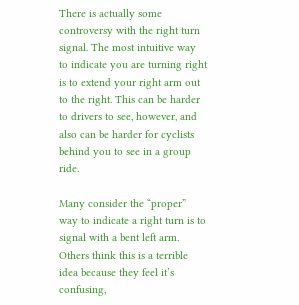There is actually some controversy with the right turn signal. The most intuitive way to indicate you are turning right is to extend your right arm out to the right. This can be harder to drivers to see, however, and also can be harder for cyclists behind you to see in a group ride.

Many consider the “proper” way to indicate a right turn is to signal with a bent left arm. Others think this is a terrible idea because they feel it’s confusing,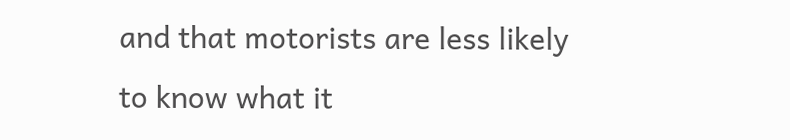and that motorists are less likely to know what it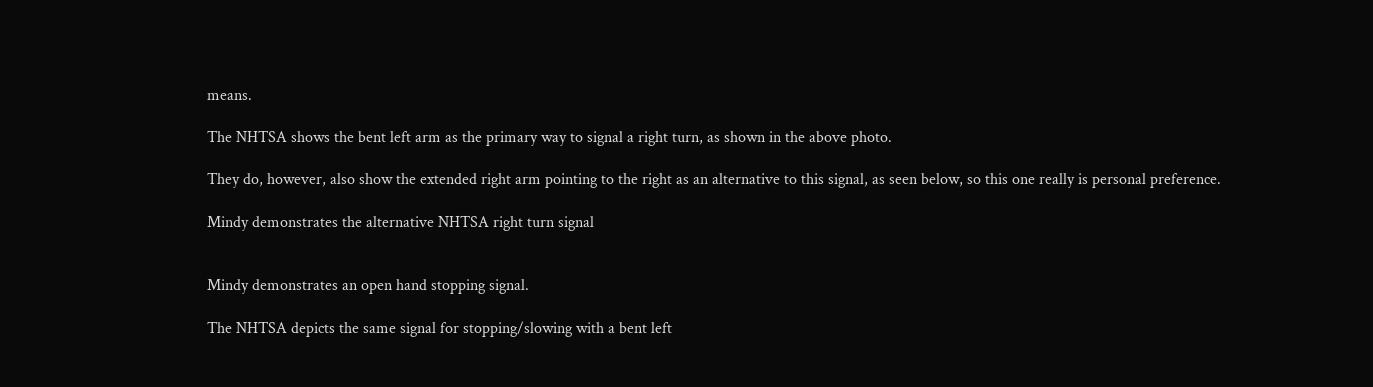means.

The NHTSA shows the bent left arm as the primary way to signal a right turn, as shown in the above photo.

They do, however, also show the extended right arm pointing to the right as an alternative to this signal, as seen below, so this one really is personal preference.

Mindy demonstrates the alternative NHTSA right turn signal


Mindy demonstrates an open hand stopping signal.

The NHTSA depicts the same signal for stopping/slowing with a bent left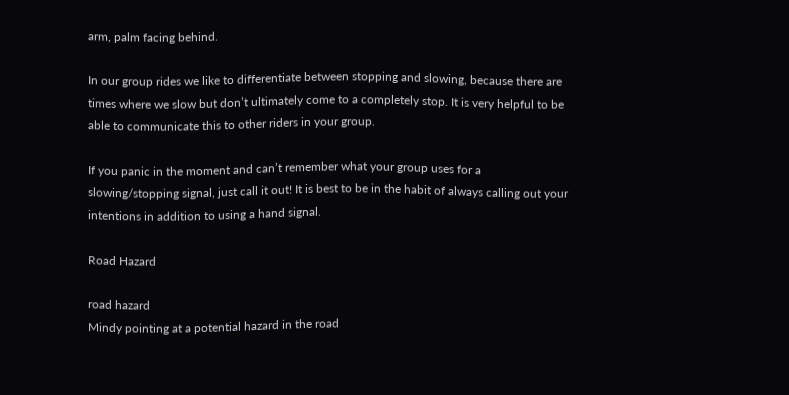arm, palm facing behind.

In our group rides we like to differentiate between stopping and slowing, because there are times where we slow but don’t ultimately come to a completely stop. It is very helpful to be able to communicate this to other riders in your group.

If you panic in the moment and can’t remember what your group uses for a slowing/stopping signal, just call it out! It is best to be in the habit of always calling out your intentions in addition to using a hand signal.

Road Hazard

road hazard
Mindy pointing at a potential hazard in the road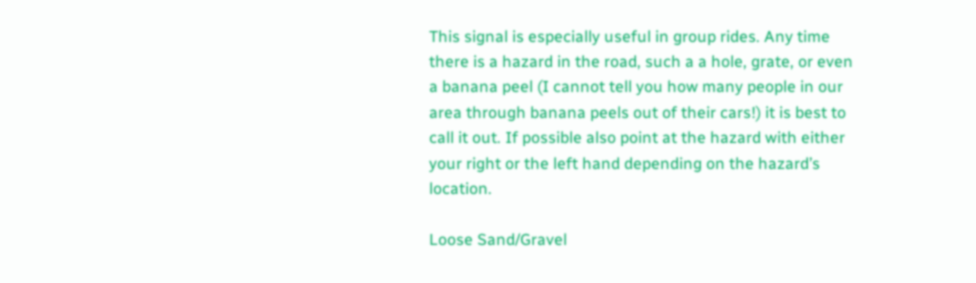This signal is especially useful in group rides. Any time there is a hazard in the road, such a a hole, grate, or even a banana peel (I cannot tell you how many people in our area through banana peels out of their cars!) it is best to call it out. If possible also point at the hazard with either your right or the left hand depending on the hazard’s location.

Loose Sand/Gravel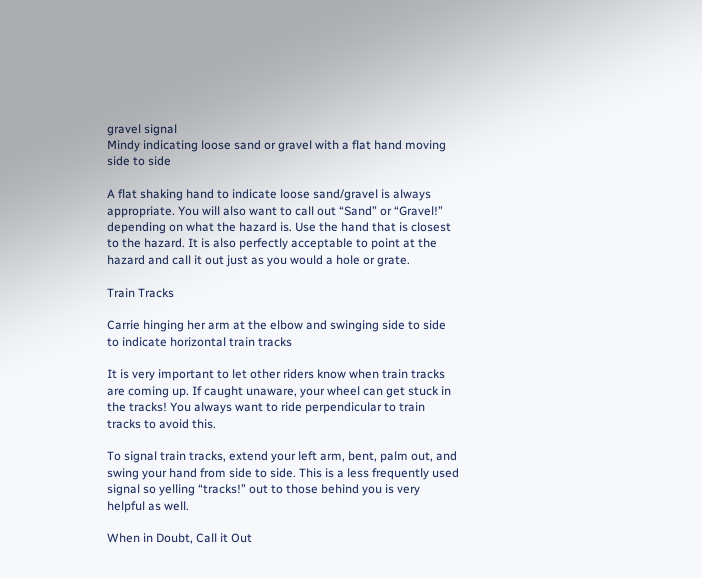gravel signal
Mindy indicating loose sand or gravel with a flat hand moving side to side

A flat shaking hand to indicate loose sand/gravel is always appropriate. You will also want to call out “Sand” or “Gravel!” depending on what the hazard is. Use the hand that is closest to the hazard. It is also perfectly acceptable to point at the hazard and call it out just as you would a hole or grate.

Train Tracks

Carrie hinging her arm at the elbow and swinging side to side to indicate horizontal train tracks

It is very important to let other riders know when train tracks are coming up. If caught unaware, your wheel can get stuck in the tracks! You always want to ride perpendicular to train tracks to avoid this.

To signal train tracks, extend your left arm, bent, palm out, and swing your hand from side to side. This is a less frequently used signal so yelling “tracks!” out to those behind you is very helpful as well.

When in Doubt, Call it Out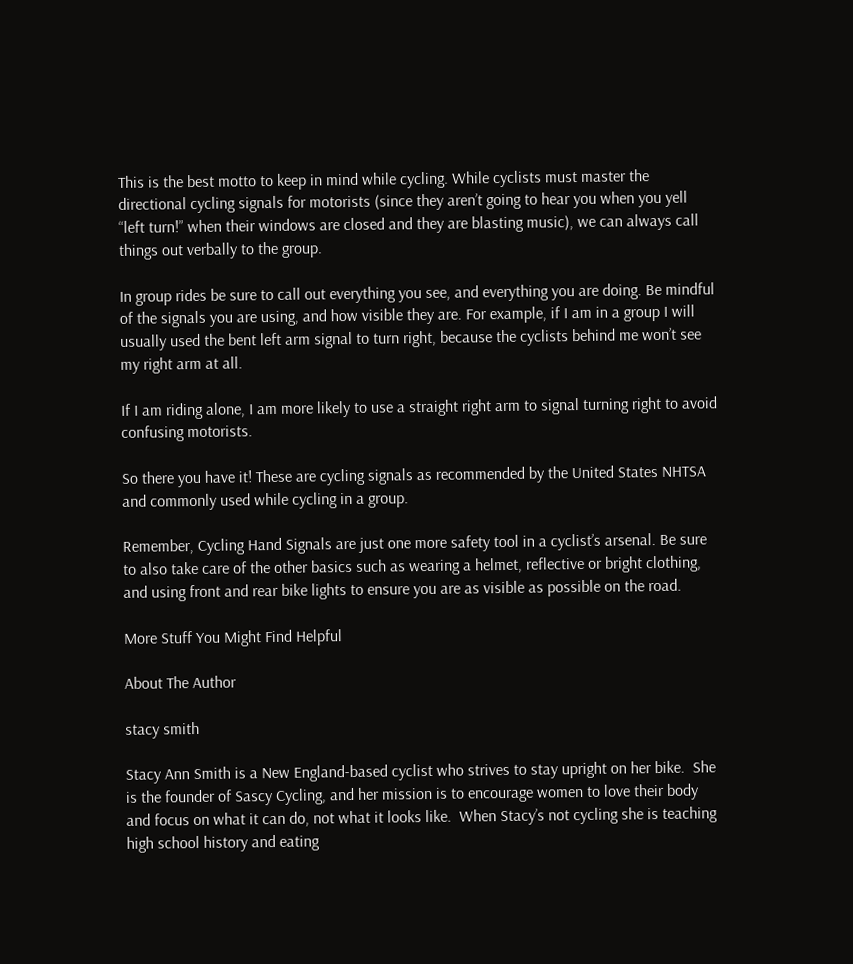This is the best motto to keep in mind while cycling. While cyclists must master the directional cycling signals for motorists (since they aren’t going to hear you when you yell “left turn!” when their windows are closed and they are blasting music), we can always call things out verbally to the group.

In group rides be sure to call out everything you see, and everything you are doing. Be mindful of the signals you are using, and how visible they are. For example, if I am in a group I will usually used the bent left arm signal to turn right, because the cyclists behind me won’t see my right arm at all.

If I am riding alone, I am more likely to use a straight right arm to signal turning right to avoid confusing motorists.

So there you have it! These are cycling signals as recommended by the United States NHTSA and commonly used while cycling in a group.

Remember, Cycling Hand Signals are just one more safety tool in a cyclist’s arsenal. Be sure to also take care of the other basics such as wearing a helmet, reflective or bright clothing, and using front and rear bike lights to ensure you are as visible as possible on the road.

More Stuff You Might Find Helpful

About The Author

stacy smith

Stacy Ann Smith is a New England-based cyclist who strives to stay upright on her bike.  She is the founder of Sascy Cycling, and her mission is to encourage women to love their body and focus on what it can do, not what it looks like.  When Stacy’s not cycling she is teaching high school history and eating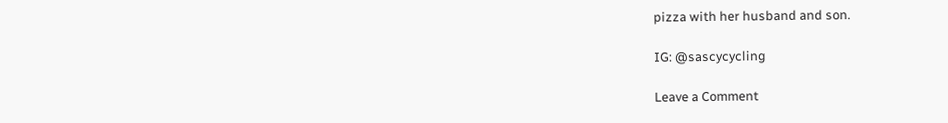pizza with her husband and son.

IG: @sascycycling

Leave a Comment